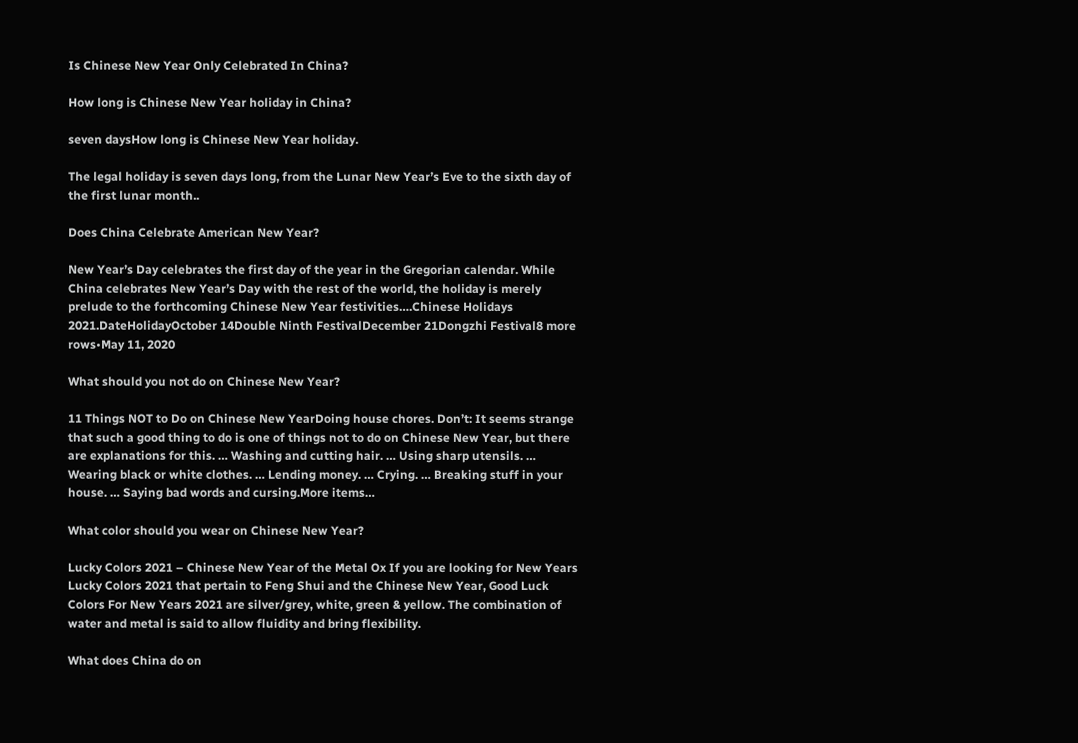Is Chinese New Year Only Celebrated In China?

How long is Chinese New Year holiday in China?

seven daysHow long is Chinese New Year holiday.

The legal holiday is seven days long, from the Lunar New Year’s Eve to the sixth day of the first lunar month..

Does China Celebrate American New Year?

New Year’s Day celebrates the first day of the year in the Gregorian calendar. While China celebrates New Year’s Day with the rest of the world, the holiday is merely prelude to the forthcoming Chinese New Year festivities….Chinese Holidays 2021.DateHolidayOctober 14Double Ninth FestivalDecember 21Dongzhi Festival8 more rows•May 11, 2020

What should you not do on Chinese New Year?

11 Things NOT to Do on Chinese New YearDoing house chores. Don’t: It seems strange that such a good thing to do is one of things not to do on Chinese New Year, but there are explanations for this. … Washing and cutting hair. … Using sharp utensils. … Wearing black or white clothes. … Lending money. … Crying. … Breaking stuff in your house. … Saying bad words and cursing.More items…

What color should you wear on Chinese New Year?

Lucky Colors 2021 – Chinese New Year of the Metal Ox If you are looking for New Years Lucky Colors 2021 that pertain to Feng Shui and the Chinese New Year, Good Luck Colors For New Years 2021 are silver/grey, white, green & yellow. The combination of water and metal is said to allow fluidity and bring flexibility.

What does China do on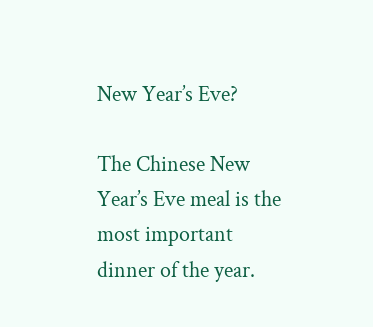New Year’s Eve?

The Chinese New Year’s Eve meal is the most important dinner of the year.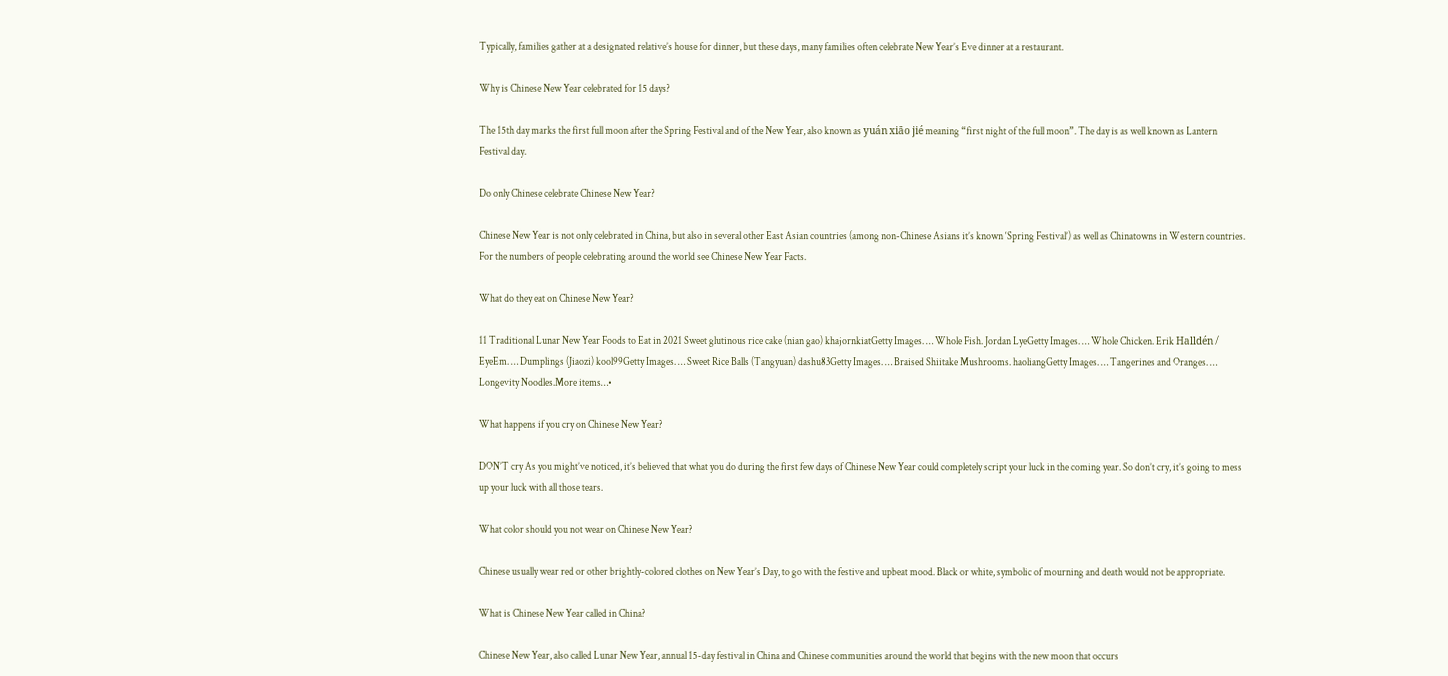Typically, families gather at a designated relative’s house for dinner, but these days, many families often celebrate New Year’s Eve dinner at a restaurant.

Why is Chinese New Year celebrated for 15 days?

The 15th day marks the first full moon after the Spring Festival and of the New Year, also known as yuán xiāo jié meaning “first night of the full moon”. The day is as well known as Lantern Festival day.

Do only Chinese celebrate Chinese New Year?

Chinese New Year is not only celebrated in China, but also in several other East Asian countries (among non-Chinese Asians it’s known ‘Spring Festival’) as well as Chinatowns in Western countries. For the numbers of people celebrating around the world see Chinese New Year Facts.

What do they eat on Chinese New Year?

11 Traditional Lunar New Year Foods to Eat in 2021 Sweet glutinous rice cake (nian gao) khajornkiatGetty Images. … Whole Fish. Jordan LyeGetty Images. … Whole Chicken. Erik Halldén / EyeEm. … Dumplings (Jiaozi) kool99Getty Images. … Sweet Rice Balls (Tangyuan) dashu83Getty Images. … Braised Shiitake Mushrooms. haoliangGetty Images. … Tangerines and Oranges. … Longevity Noodles.More items…•

What happens if you cry on Chinese New Year?

DON’T cry As you might’ve noticed, it’s believed that what you do during the first few days of Chinese New Year could completely script your luck in the coming year. So don’t cry, it’s going to mess up your luck with all those tears.

What color should you not wear on Chinese New Year?

Chinese usually wear red or other brightly-colored clothes on New Year’s Day, to go with the festive and upbeat mood. Black or white, symbolic of mourning and death would not be appropriate.

What is Chinese New Year called in China?

Chinese New Year, also called Lunar New Year, annual 15-day festival in China and Chinese communities around the world that begins with the new moon that occurs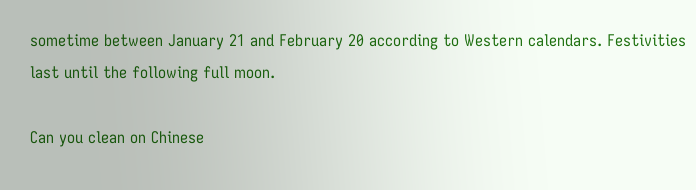sometime between January 21 and February 20 according to Western calendars. Festivities last until the following full moon.

Can you clean on Chinese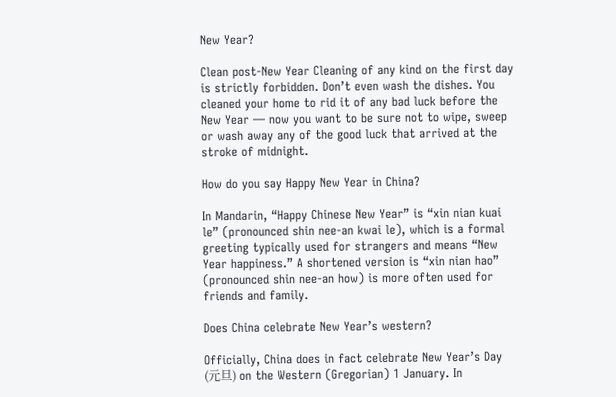New Year?

Clean post-New Year Cleaning of any kind on the first day is strictly forbidden. Don’t even wash the dishes. You cleaned your home to rid it of any bad luck before the New Year — now you want to be sure not to wipe, sweep or wash away any of the good luck that arrived at the stroke of midnight.

How do you say Happy New Year in China?

In Mandarin, “Happy Chinese New Year” is “xin nian kuai le” (pronounced shin nee-an kwai le), which is a formal greeting typically used for strangers and means “New Year happiness.” A shortened version is “xin nian hao” (pronounced shin nee-an how) is more often used for friends and family.

Does China celebrate New Year’s western?

Officially, China does in fact celebrate New Year’s Day (元旦) on the Western (Gregorian) 1 January. In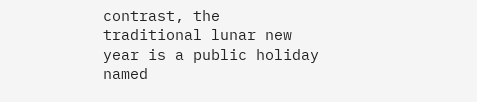contrast, the traditional lunar new year is a public holiday named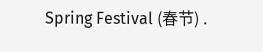Spring Festival (春节) .